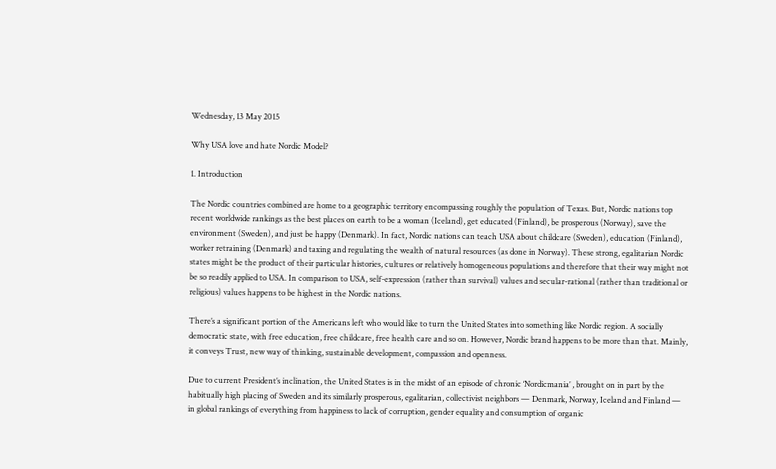Wednesday, 13 May 2015

Why USA love and hate Nordic Model?

1. Introduction

The Nordic countries combined are home to a geographic territory encompassing roughly the population of Texas. But, Nordic nations top recent worldwide rankings as the best places on earth to be a woman (Iceland), get educated (Finland), be prosperous (Norway), save the environment (Sweden), and just be happy (Denmark). In fact, Nordic nations can teach USA about childcare (Sweden), education (Finland), worker retraining (Denmark) and taxing and regulating the wealth of natural resources (as done in Norway). These strong, egalitarian Nordic states might be the product of their particular histories, cultures or relatively homogeneous populations and therefore that their way might not be so readily applied to USA. In comparison to USA, self-expression (rather than survival) values and secular-rational (rather than traditional or religious) values happens to be highest in the Nordic nations.

There’s a significant portion of the Americans left who would like to turn the United States into something like Nordic region. A socially democratic state, with free education, free childcare, free health care and so on. However, Nordic brand happens to be more than that. Mainly, it conveys Trust, new way of thinking, sustainable development, compassion and openness.

Due to current President’s inclination, the United States is in the midst of an episode of chronic ‘Nordicmania’ , brought on in part by the habitually high placing of Sweden and its similarly prosperous, egalitarian, collectivist neighbors — Denmark, Norway, Iceland and Finland — in global rankings of everything from happiness to lack of corruption, gender equality and consumption of organic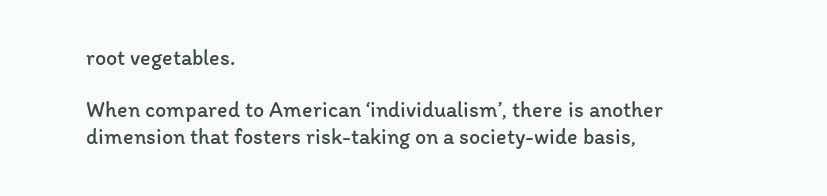root vegetables.

When compared to American ‘individualism’, there is another dimension that fosters risk-taking on a society-wide basis,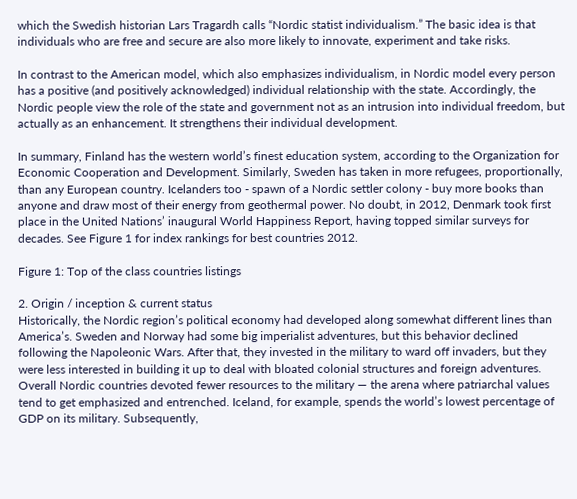which the Swedish historian Lars Tragardh calls “Nordic statist individualism.” The basic idea is that individuals who are free and secure are also more likely to innovate, experiment and take risks.

In contrast to the American model, which also emphasizes individualism, in Nordic model every person has a positive (and positively acknowledged) individual relationship with the state. Accordingly, the Nordic people view the role of the state and government not as an intrusion into individual freedom, but actually as an enhancement. It strengthens their individual development.

In summary, Finland has the western world’s finest education system, according to the Organization for Economic Cooperation and Development. Similarly, Sweden has taken in more refugees, proportionally, than any European country. Icelanders too - spawn of a Nordic settler colony - buy more books than anyone and draw most of their energy from geothermal power. No doubt, in 2012, Denmark took first place in the United Nations’ inaugural World Happiness Report, having topped similar surveys for decades. See Figure 1 for index rankings for best countries 2012.

Figure 1: Top of the class countries listings

2. Origin / inception & current status
Historically, the Nordic region’s political economy had developed along somewhat different lines than America’s. Sweden and Norway had some big imperialist adventures, but this behavior declined following the Napoleonic Wars. After that, they invested in the military to ward off invaders, but they were less interested in building it up to deal with bloated colonial structures and foreign adventures. Overall Nordic countries devoted fewer resources to the military — the arena where patriarchal values tend to get emphasized and entrenched. Iceland, for example, spends the world’s lowest percentage of GDP on its military. Subsequently,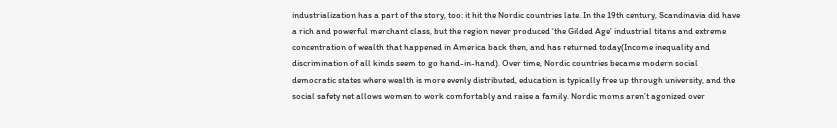industrialization has a part of the story, too: it hit the Nordic countries late. In the 19th century, Scandinavia did have a rich and powerful merchant class, but the region never produced ‘the Gilded Age’ industrial titans and extreme concentration of wealth that happened in America back then, and has returned today(Income inequality and discrimination of all kinds seem to go hand-in-hand). Over time, Nordic countries became modern social democratic states where wealth is more evenly distributed, education is typically free up through university, and the social safety net allows women to work comfortably and raise a family. Nordic moms aren’t agonized over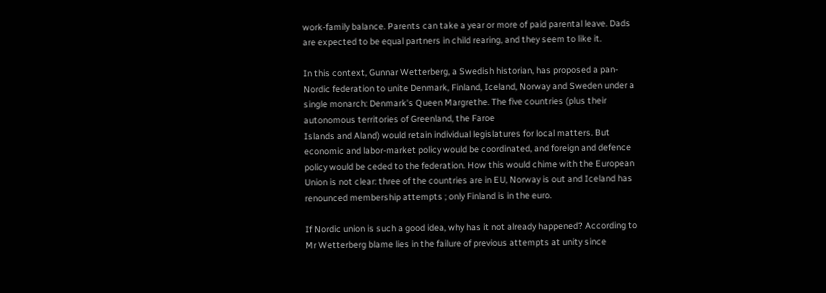work-family balance. Parents can take a year or more of paid parental leave. Dads are expected to be equal partners in child rearing, and they seem to like it.

In this context, Gunnar Wetterberg, a Swedish historian, has proposed a pan-Nordic federation to unite Denmark, Finland, Iceland, Norway and Sweden under a single monarch: Denmark's Queen Margrethe. The five countries (plus their autonomous territories of Greenland, the Faroe
Islands and Aland) would retain individual legislatures for local matters. But economic and labor-market policy would be coordinated, and foreign and defence policy would be ceded to the federation. How this would chime with the European Union is not clear: three of the countries are in EU, Norway is out and Iceland has renounced membership attempts ; only Finland is in the euro.

If Nordic union is such a good idea, why has it not already happened? According to Mr Wetterberg blame lies in the failure of previous attempts at unity since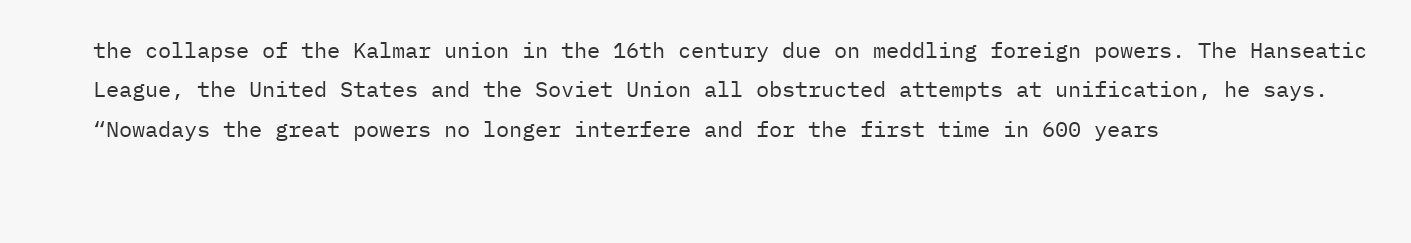the collapse of the Kalmar union in the 16th century due on meddling foreign powers. The Hanseatic League, the United States and the Soviet Union all obstructed attempts at unification, he says. “Nowadays the great powers no longer interfere and for the first time in 600 years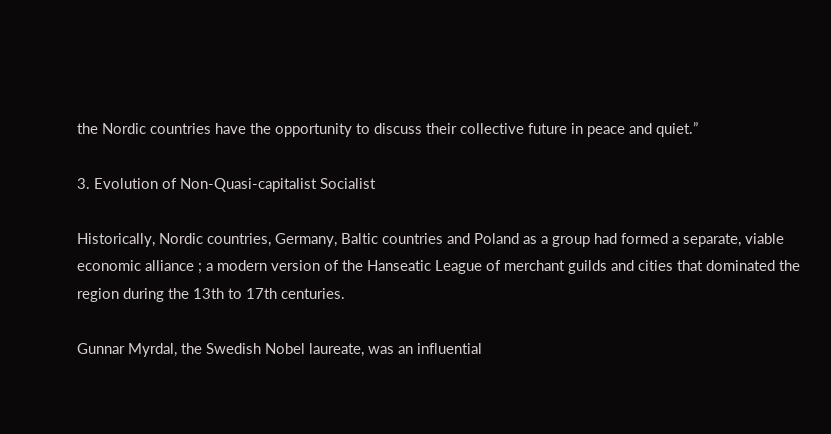the Nordic countries have the opportunity to discuss their collective future in peace and quiet.”

3. Evolution of Non-Quasi-capitalist Socialist

Historically, Nordic countries, Germany, Baltic countries and Poland as a group had formed a separate, viable economic alliance ; a modern version of the Hanseatic League of merchant guilds and cities that dominated the region during the 13th to 17th centuries.

Gunnar Myrdal, the Swedish Nobel laureate, was an influential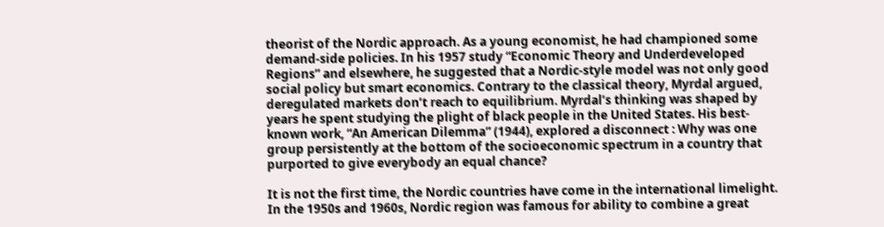theorist of the Nordic approach. As a young economist, he had championed some demand-side policies. In his 1957 study “Economic Theory and Underdeveloped Regions” and elsewhere, he suggested that a Nordic-style model was not only good social policy but smart economics. Contrary to the classical theory, Myrdal argued, deregulated markets don’t reach to equilibrium. Myrdal’s thinking was shaped by years he spent studying the plight of black people in the United States. His best-known work, “An American Dilemma” (1944), explored a disconnect : Why was one group persistently at the bottom of the socioeconomic spectrum in a country that purported to give everybody an equal chance?

It is not the first time, the Nordic countries have come in the international limelight. In the 1950s and 1960s, Nordic region was famous for ability to combine a great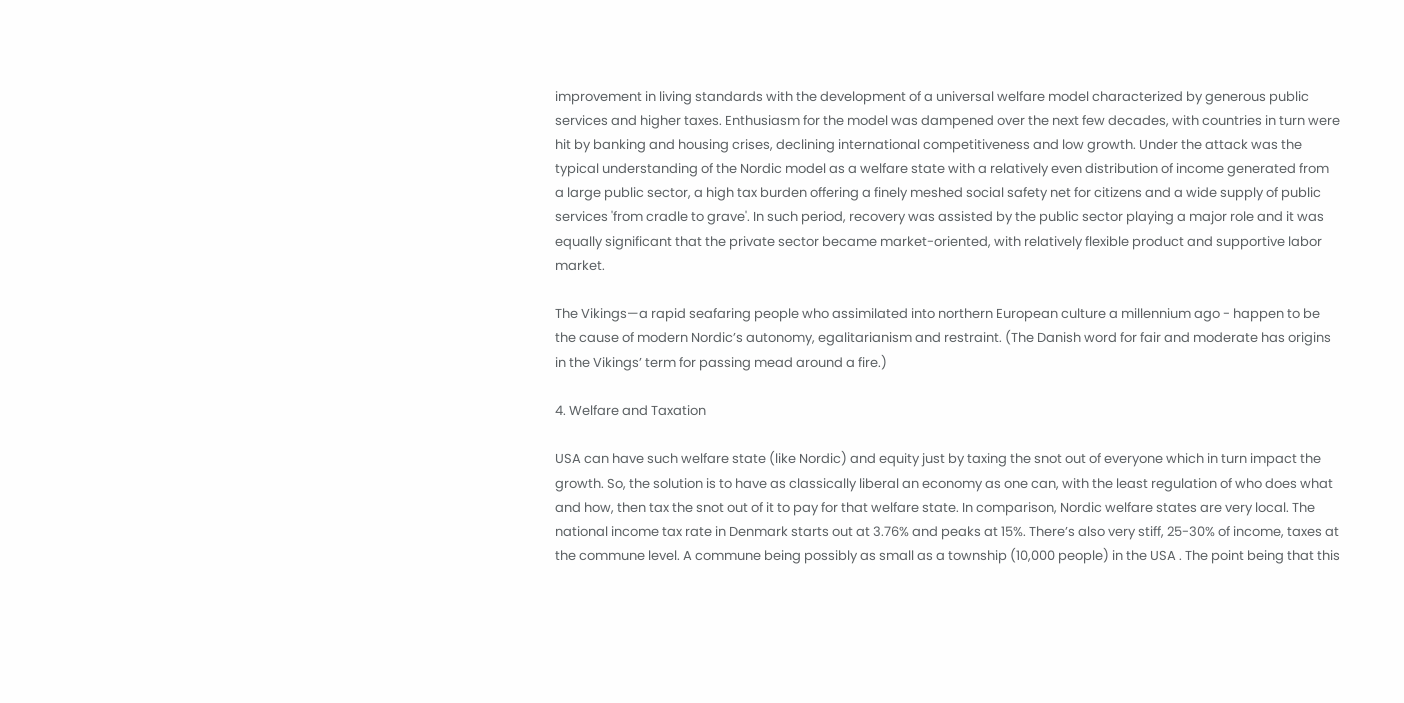improvement in living standards with the development of a universal welfare model characterized by generous public services and higher taxes. Enthusiasm for the model was dampened over the next few decades, with countries in turn were hit by banking and housing crises, declining international competitiveness and low growth. Under the attack was the typical understanding of the Nordic model as a welfare state with a relatively even distribution of income generated from a large public sector, a high tax burden offering a finely meshed social safety net for citizens and a wide supply of public services 'from cradle to grave'. In such period, recovery was assisted by the public sector playing a major role and it was equally significant that the private sector became market-oriented, with relatively flexible product and supportive labor market.

The Vikings—a rapid seafaring people who assimilated into northern European culture a millennium ago - happen to be the cause of modern Nordic’s autonomy, egalitarianism and restraint. (The Danish word for fair and moderate has origins in the Vikings’ term for passing mead around a fire.)

4. Welfare and Taxation

USA can have such welfare state (like Nordic) and equity just by taxing the snot out of everyone which in turn impact the growth. So, the solution is to have as classically liberal an economy as one can, with the least regulation of who does what and how, then tax the snot out of it to pay for that welfare state. In comparison, Nordic welfare states are very local. The national income tax rate in Denmark starts out at 3.76% and peaks at 15%. There’s also very stiff, 25-30% of income, taxes at the commune level. A commune being possibly as small as a township (10,000 people) in the USA . The point being that this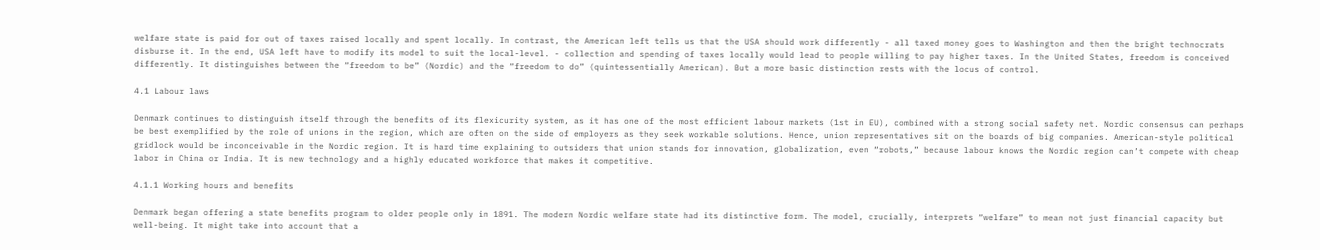welfare state is paid for out of taxes raised locally and spent locally. In contrast, the American left tells us that the USA should work differently - all taxed money goes to Washington and then the bright technocrats disburse it. In the end, USA left have to modify its model to suit the local-level. - collection and spending of taxes locally would lead to people willing to pay higher taxes. In the United States, freedom is conceived differently. It distinguishes between the “freedom to be” (Nordic) and the “freedom to do” (quintessentially American). But a more basic distinction rests with the locus of control.

4.1 Labour laws

Denmark continues to distinguish itself through the benefits of its flexicurity system, as it has one of the most efficient labour markets (1st in EU), combined with a strong social safety net. Nordic consensus can perhaps be best exemplified by the role of unions in the region, which are often on the side of employers as they seek workable solutions. Hence, union representatives sit on the boards of big companies. American-style political gridlock would be inconceivable in the Nordic region. It is hard time explaining to outsiders that union stands for innovation, globalization, even “robots,” because labour knows the Nordic region can’t compete with cheap labor in China or India. It is new technology and a highly educated workforce that makes it competitive.

4.1.1 Working hours and benefits

Denmark began offering a state benefits program to older people only in 1891. The modern Nordic welfare state had its distinctive form. The model, crucially, interprets “welfare” to mean not just financial capacity but well-being. It might take into account that a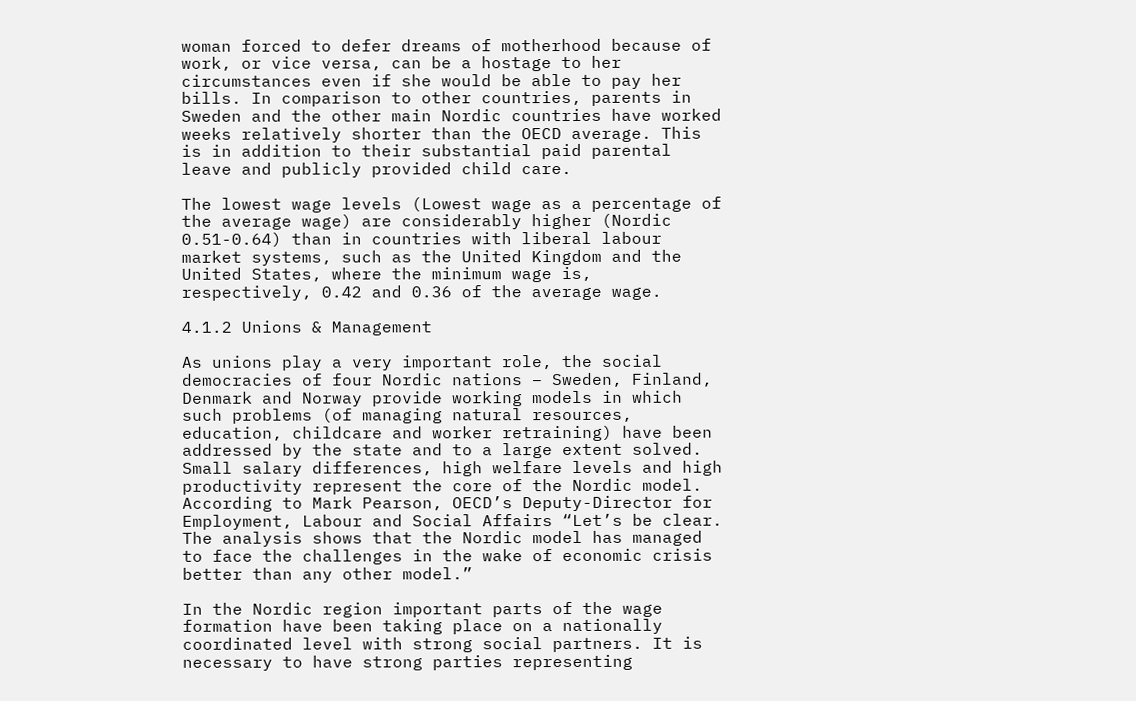woman forced to defer dreams of motherhood because of work, or vice versa, can be a hostage to her circumstances even if she would be able to pay her bills. In comparison to other countries, parents in Sweden and the other main Nordic countries have worked weeks relatively shorter than the OECD average. This is in addition to their substantial paid parental leave and publicly provided child care.

The lowest wage levels (Lowest wage as a percentage of the average wage) are considerably higher (Nordic 0.51-0.64) than in countries with liberal labour market systems, such as the United Kingdom and the United States, where the minimum wage is, respectively, 0.42 and 0.36 of the average wage.

4.1.2 Unions & Management

As unions play a very important role, the social democracies of four Nordic nations – Sweden, Finland, Denmark and Norway provide working models in which such problems (of managing natural resources, education, childcare and worker retraining) have been addressed by the state and to a large extent solved. Small salary differences, high welfare levels and high productivity represent the core of the Nordic model. According to Mark Pearson, OECD’s Deputy-Director for Employment, Labour and Social Affairs “Let’s be clear. The analysis shows that the Nordic model has managed to face the challenges in the wake of economic crisis better than any other model.”

In the Nordic region important parts of the wage formation have been taking place on a nationally coordinated level with strong social partners. It is necessary to have strong parties representing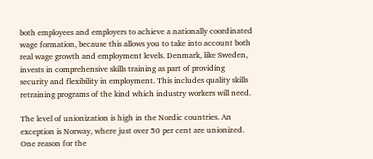both employees and employers to achieve a nationally coordinated wage formation, because this allows you to take into account both real wage growth and employment levels. Denmark, like Sweden, invests in comprehensive skills training as part of providing security and flexibility in employment. This includes quality skills retraining programs of the kind which industry workers will need.

The level of unionization is high in the Nordic countries. An exception is Norway, where just over 50 per cent are unionized. One reason for the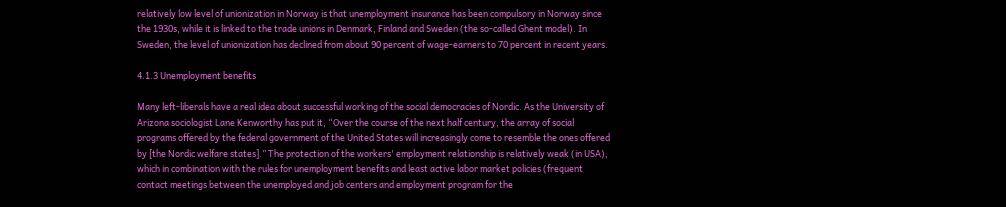relatively low level of unionization in Norway is that unemployment insurance has been compulsory in Norway since the 1930s, while it is linked to the trade unions in Denmark, Finland and Sweden (the so-called Ghent model). In Sweden, the level of unionization has declined from about 90 percent of wage-earners to 70 percent in recent years.

4.1.3 Unemployment benefits

Many left-liberals have a real idea about successful working of the social democracies of Nordic. As the University of Arizona sociologist Lane Kenworthy has put it, “Over the course of the next half century, the array of social programs offered by the federal government of the United States will increasingly come to resemble the ones offered by [the Nordic welfare states].” The protection of the workers' employment relationship is relatively weak (in USA), which in combination with the rules for unemployment benefits and least active labor market policies (frequent contact meetings between the unemployed and job centers and employment program for the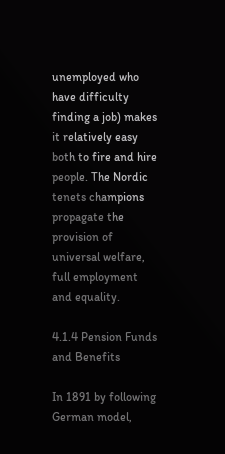unemployed who have difficulty finding a job) makes it relatively easy both to fire and hire people. The Nordic tenets champions propagate the provision of universal welfare, full employment and equality.

4.1.4 Pension Funds and Benefits

In 1891 by following German model,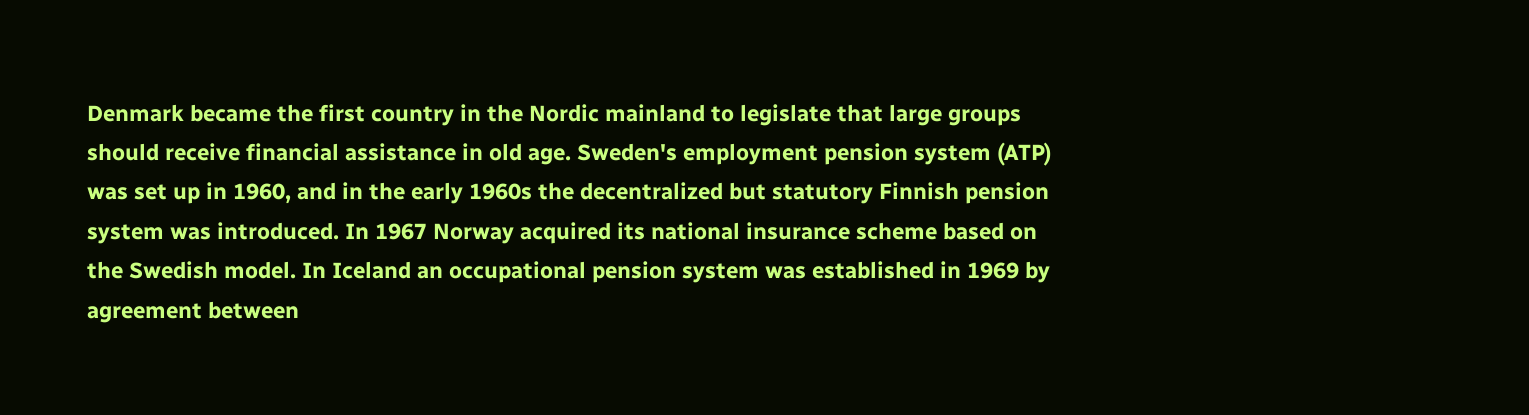Denmark became the first country in the Nordic mainland to legislate that large groups should receive financial assistance in old age. Sweden's employment pension system (ATP) was set up in 1960, and in the early 1960s the decentralized but statutory Finnish pension system was introduced. In 1967 Norway acquired its national insurance scheme based on the Swedish model. In Iceland an occupational pension system was established in 1969 by agreement between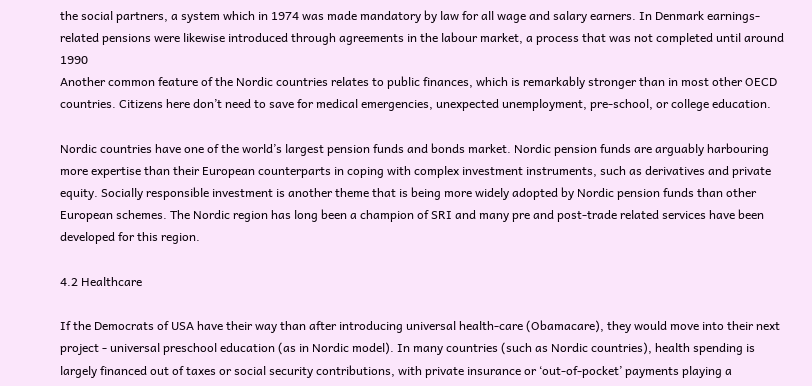the social partners, a system which in 1974 was made mandatory by law for all wage and salary earners. In Denmark earnings-related pensions were likewise introduced through agreements in the labour market, a process that was not completed until around 1990
Another common feature of the Nordic countries relates to public finances, which is remarkably stronger than in most other OECD countries. Citizens here don’t need to save for medical emergencies, unexpected unemployment, pre-school, or college education.

Nordic countries have one of the world’s largest pension funds and bonds market. Nordic pension funds are arguably harbouring more expertise than their European counterparts in coping with complex investment instruments, such as derivatives and private equity. Socially responsible investment is another theme that is being more widely adopted by Nordic pension funds than other European schemes. The Nordic region has long been a champion of SRI and many pre and post-trade related services have been developed for this region.

4.2 Healthcare

If the Democrats of USA have their way than after introducing universal health-care (Obamacare), they would move into their next project - universal preschool education (as in Nordic model). In many countries (such as Nordic countries), health spending is largely financed out of taxes or social security contributions, with private insurance or ‘out-of-pocket’ payments playing a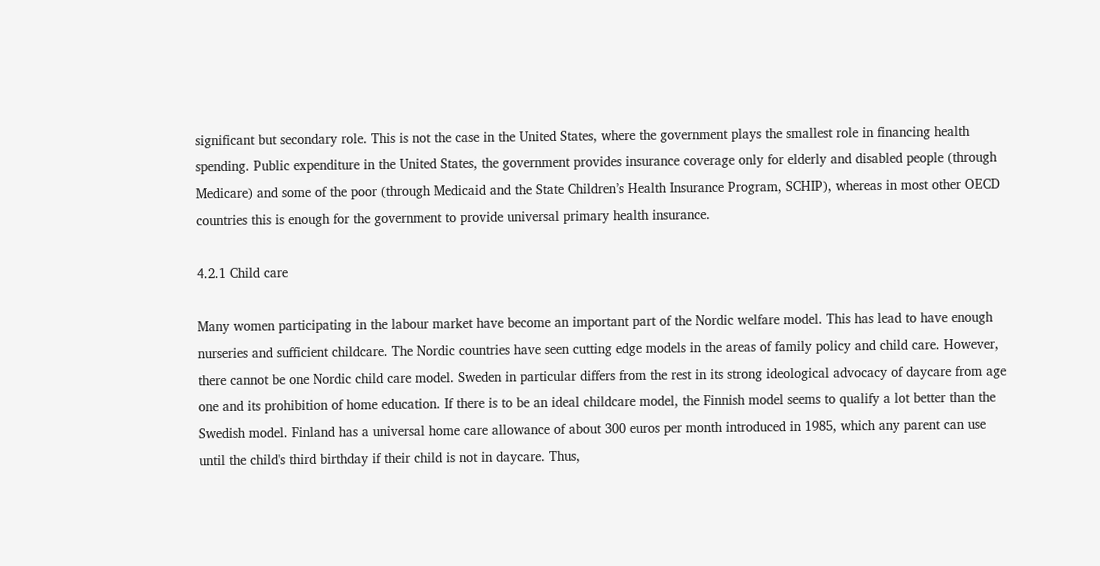significant but secondary role. This is not the case in the United States, where the government plays the smallest role in financing health spending. Public expenditure in the United States, the government provides insurance coverage only for elderly and disabled people (through Medicare) and some of the poor (through Medicaid and the State Children’s Health Insurance Program, SCHIP), whereas in most other OECD countries this is enough for the government to provide universal primary health insurance.

4.2.1 Child care

Many women participating in the labour market have become an important part of the Nordic welfare model. This has lead to have enough nurseries and sufficient childcare. The Nordic countries have seen cutting edge models in the areas of family policy and child care. However, there cannot be one Nordic child care model. Sweden in particular differs from the rest in its strong ideological advocacy of daycare from age one and its prohibition of home education. If there is to be an ideal childcare model, the Finnish model seems to qualify a lot better than the Swedish model. Finland has a universal home care allowance of about 300 euros per month introduced in 1985, which any parent can use until the child's third birthday if their child is not in daycare. Thus,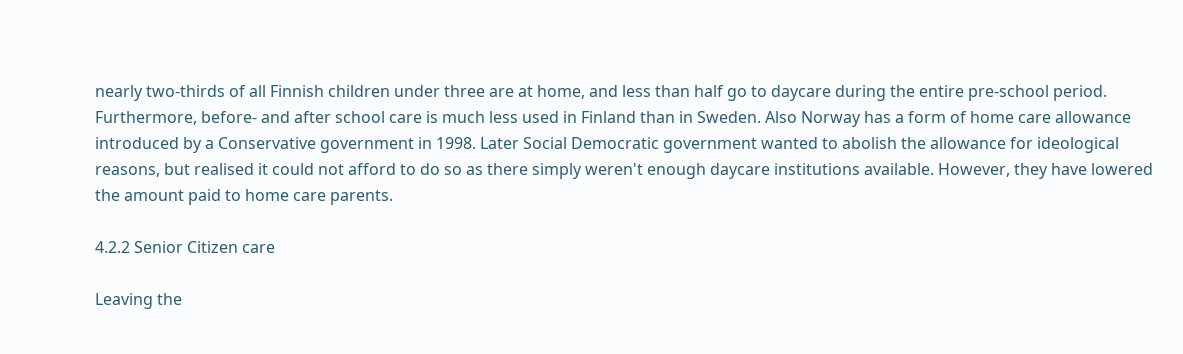nearly two-thirds of all Finnish children under three are at home, and less than half go to daycare during the entire pre-school period. Furthermore, before- and after school care is much less used in Finland than in Sweden. Also Norway has a form of home care allowance introduced by a Conservative government in 1998. Later Social Democratic government wanted to abolish the allowance for ideological reasons, but realised it could not afford to do so as there simply weren't enough daycare institutions available. However, they have lowered the amount paid to home care parents.

4.2.2 Senior Citizen care

Leaving the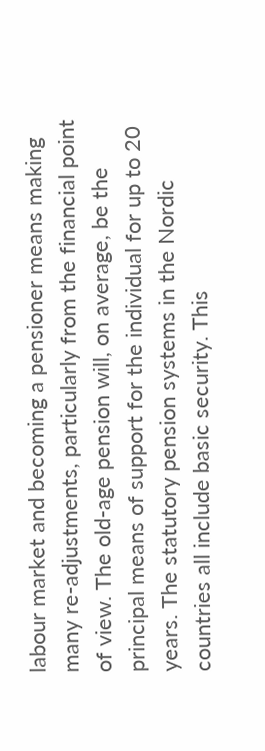labour market and becoming a pensioner means making many re-adjustments, particularly from the financial point of view. The old-age pension will, on average, be the principal means of support for the individual for up to 20 years. The statutory pension systems in the Nordic countries all include basic security. This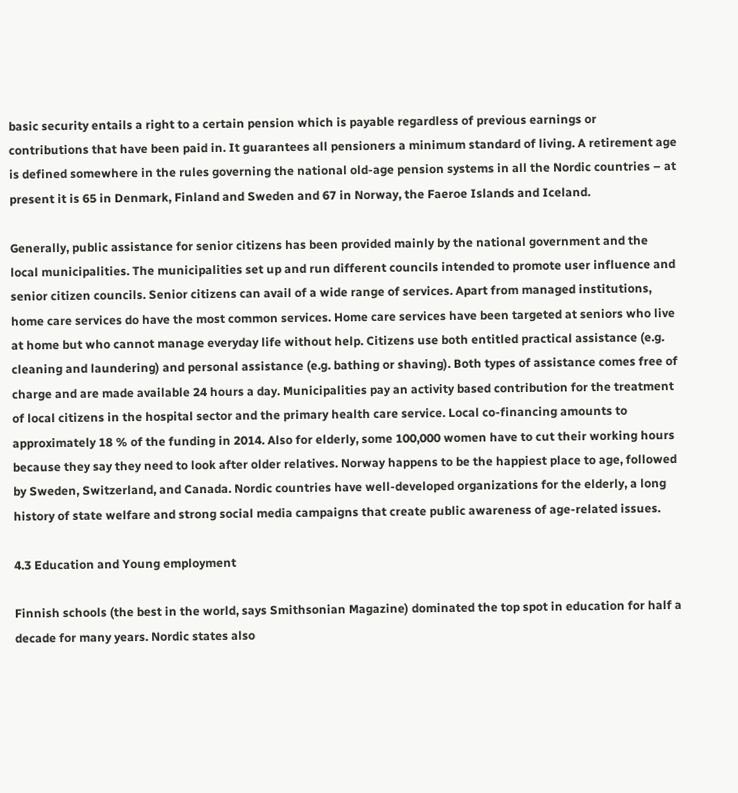basic security entails a right to a certain pension which is payable regardless of previous earnings or contributions that have been paid in. It guarantees all pensioners a minimum standard of living. A retirement age is defined somewhere in the rules governing the national old-age pension systems in all the Nordic countries – at present it is 65 in Denmark, Finland and Sweden and 67 in Norway, the Faeroe Islands and Iceland.

Generally, public assistance for senior citizens has been provided mainly by the national government and the local municipalities. The municipalities set up and run different councils intended to promote user influence and senior citizen councils. Senior citizens can avail of a wide range of services. Apart from managed institutions, home care services do have the most common services. Home care services have been targeted at seniors who live at home but who cannot manage everyday life without help. Citizens use both entitled practical assistance (e.g. cleaning and laundering) and personal assistance (e.g. bathing or shaving). Both types of assistance comes free of charge and are made available 24 hours a day. Municipalities pay an activity based contribution for the treatment of local citizens in the hospital sector and the primary health care service. Local co-financing amounts to approximately 18 % of the funding in 2014. Also for elderly, some 100,000 women have to cut their working hours because they say they need to look after older relatives. Norway happens to be the happiest place to age, followed by Sweden, Switzerland, and Canada. Nordic countries have well-developed organizations for the elderly, a long history of state welfare and strong social media campaigns that create public awareness of age-related issues.

4.3 Education and Young employment

Finnish schools (the best in the world, says Smithsonian Magazine) dominated the top spot in education for half a decade for many years. Nordic states also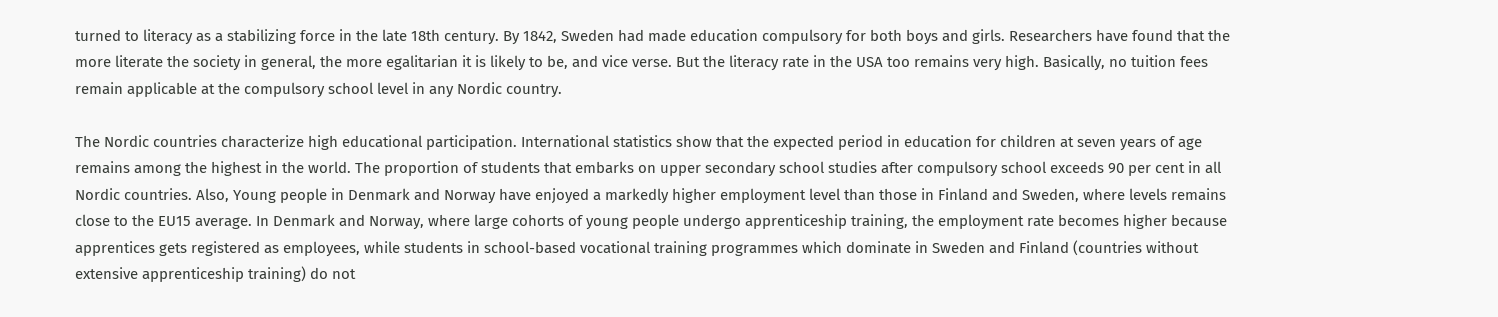turned to literacy as a stabilizing force in the late 18th century. By 1842, Sweden had made education compulsory for both boys and girls. Researchers have found that the more literate the society in general, the more egalitarian it is likely to be, and vice verse. But the literacy rate in the USA too remains very high. Basically, no tuition fees remain applicable at the compulsory school level in any Nordic country.

The Nordic countries characterize high educational participation. International statistics show that the expected period in education for children at seven years of age remains among the highest in the world. The proportion of students that embarks on upper secondary school studies after compulsory school exceeds 90 per cent in all Nordic countries. Also, Young people in Denmark and Norway have enjoyed a markedly higher employment level than those in Finland and Sweden, where levels remains close to the EU15 average. In Denmark and Norway, where large cohorts of young people undergo apprenticeship training, the employment rate becomes higher because apprentices gets registered as employees, while students in school-based vocational training programmes which dominate in Sweden and Finland (countries without extensive apprenticeship training) do not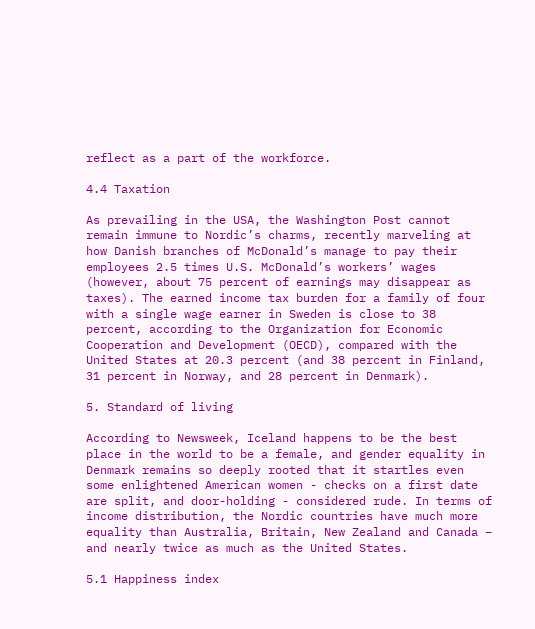reflect as a part of the workforce.

4.4 Taxation

As prevailing in the USA, the Washington Post cannot remain immune to Nordic’s charms, recently marveling at how Danish branches of McDonald’s manage to pay their employees 2.5 times U.S. McDonald’s workers’ wages (however, about 75 percent of earnings may disappear as taxes). The earned income tax burden for a family of four with a single wage earner in Sweden is close to 38 percent, according to the Organization for Economic Cooperation and Development (OECD), compared with the United States at 20.3 percent (and 38 percent in Finland, 31 percent in Norway, and 28 percent in Denmark).

5. Standard of living

According to Newsweek, Iceland happens to be the best place in the world to be a female, and gender equality in Denmark remains so deeply rooted that it startles even some enlightened American women - checks on a first date are split, and door-holding - considered rude. In terms of income distribution, the Nordic countries have much more equality than Australia, Britain, New Zealand and Canada – and nearly twice as much as the United States.

5.1 Happiness index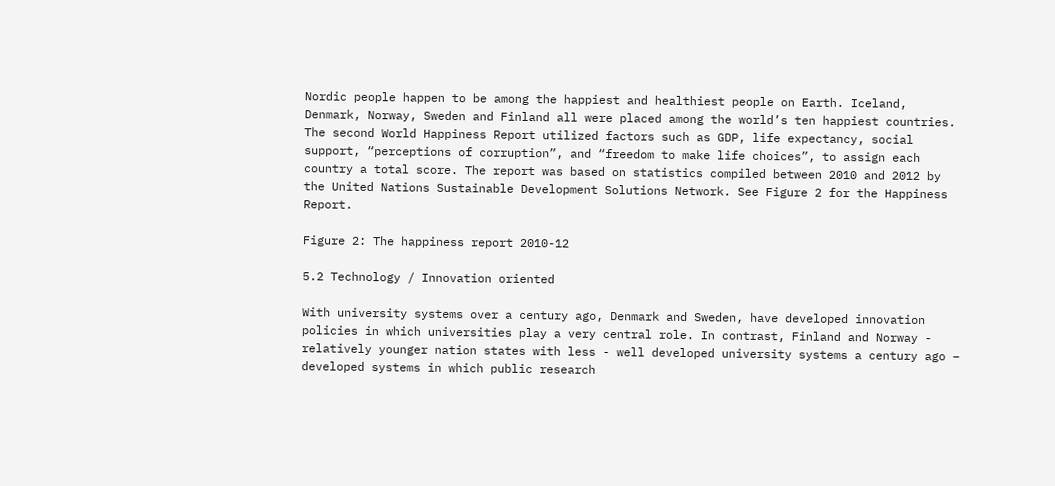Nordic people happen to be among the happiest and healthiest people on Earth. Iceland, Denmark, Norway, Sweden and Finland all were placed among the world’s ten happiest countries. The second World Happiness Report utilized factors such as GDP, life expectancy, social support, “perceptions of corruption”, and “freedom to make life choices”, to assign each country a total score. The report was based on statistics compiled between 2010 and 2012 by the United Nations Sustainable Development Solutions Network. See Figure 2 for the Happiness Report.

Figure 2: The happiness report 2010-12

5.2 Technology / Innovation oriented

With university systems over a century ago, Denmark and Sweden, have developed innovation policies in which universities play a very central role. In contrast, Finland and Norway - relatively younger nation states with less - well developed university systems a century ago – developed systems in which public research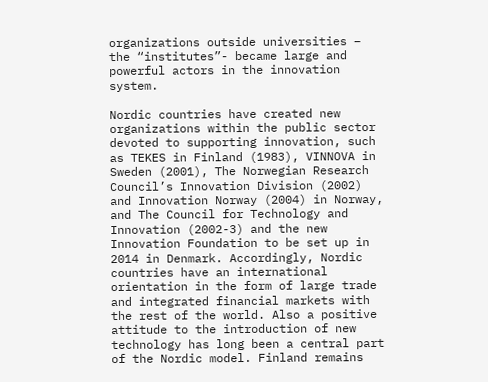organizations outside universities – the “institutes”- became large and powerful actors in the innovation system.

Nordic countries have created new organizations within the public sector devoted to supporting innovation, such as TEKES in Finland (1983), VINNOVA in Sweden (2001), The Norwegian Research Council’s Innovation Division (2002) and Innovation Norway (2004) in Norway, and The Council for Technology and Innovation (2002-3) and the new Innovation Foundation to be set up in 2014 in Denmark. Accordingly, Nordic countries have an international orientation in the form of large trade and integrated financial markets with the rest of the world. Also a positive attitude to the introduction of new technology has long been a central part of the Nordic model. Finland remains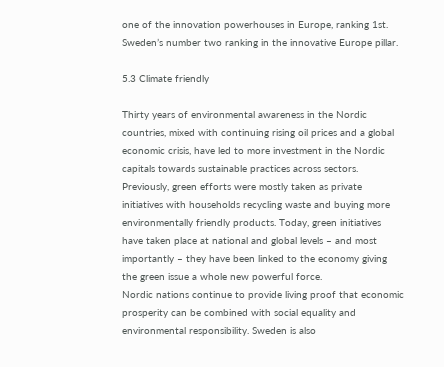one of the innovation powerhouses in Europe, ranking 1st. Sweden’s number two ranking in the innovative Europe pillar.

5.3 Climate friendly

Thirty years of environmental awareness in the Nordic countries, mixed with continuing rising oil prices and a global economic crisis, have led to more investment in the Nordic capitals towards sustainable practices across sectors. Previously, green efforts were mostly taken as private initiatives with households recycling waste and buying more environmentally friendly products. Today, green initiatives have taken place at national and global levels – and most importantly – they have been linked to the economy giving the green issue a whole new powerful force.
Nordic nations continue to provide living proof that economic prosperity can be combined with social equality and environmental responsibility. Sweden is also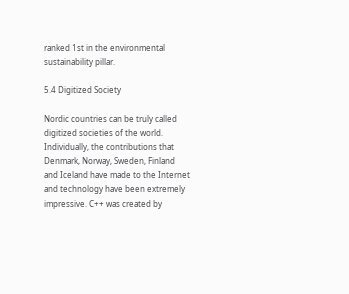ranked 1st in the environmental sustainability pillar.

5.4 Digitized Society

Nordic countries can be truly called digitized societies of the world. Individually, the contributions that Denmark, Norway, Sweden, Finland and Iceland have made to the Internet and technology have been extremely impressive. C++ was created by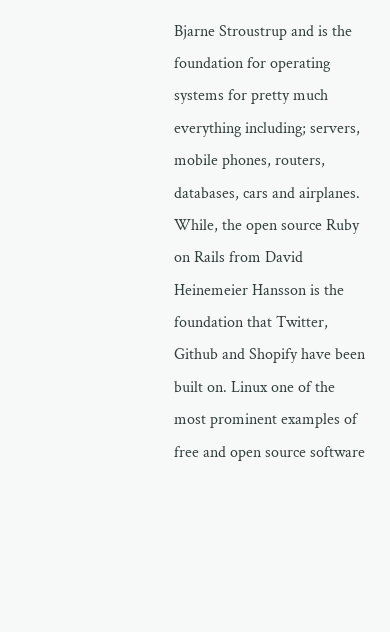Bjarne Stroustrup and is the foundation for operating systems for pretty much everything including; servers, mobile phones, routers,
databases, cars and airplanes. While, the open source Ruby on Rails from David Heinemeier Hansson is the foundation that Twitter, Github and Shopify have been built on. Linux one of the most prominent examples of free and open source software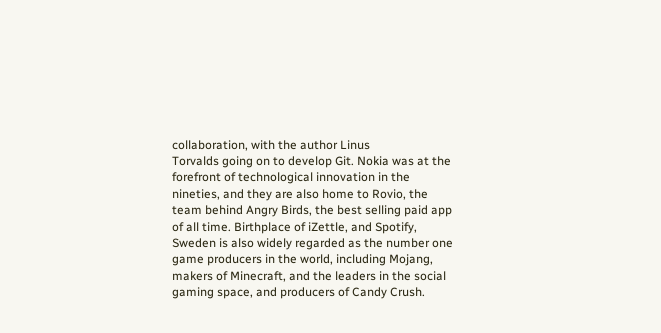collaboration, with the author Linus
Torvalds going on to develop Git. Nokia was at the forefront of technological innovation in the nineties, and they are also home to Rovio, the team behind Angry Birds, the best selling paid app of all time. Birthplace of iZettle, and Spotify, Sweden is also widely regarded as the number one game producers in the world, including Mojang, makers of Minecraft, and the leaders in the social gaming space, and producers of Candy Crush.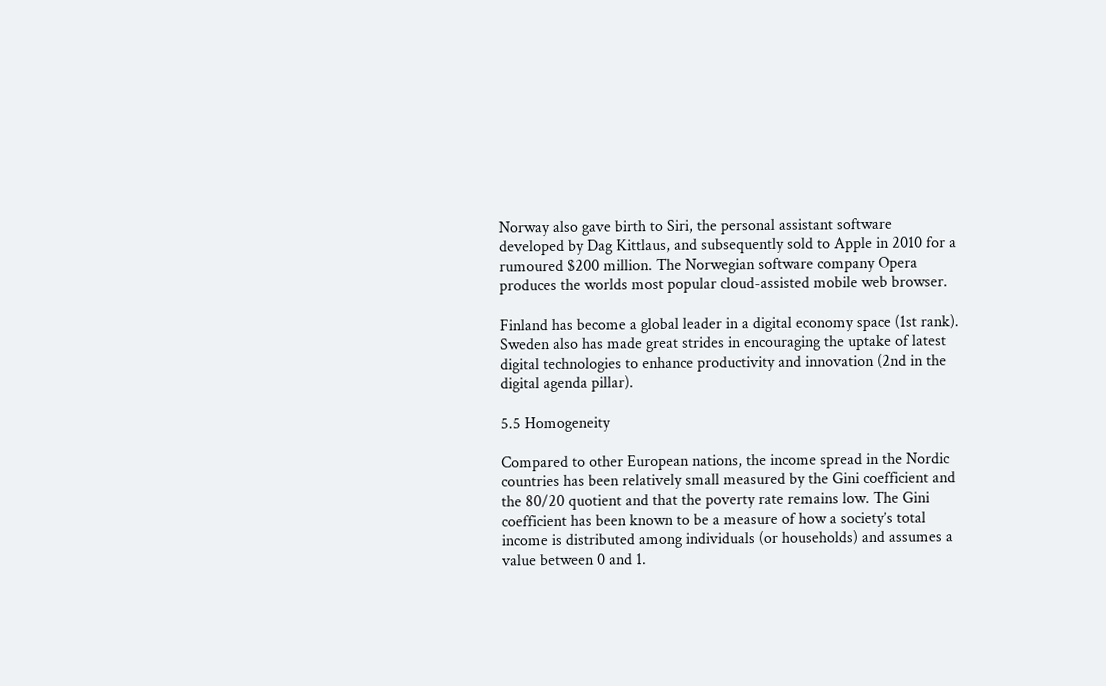Norway also gave birth to Siri, the personal assistant software developed by Dag Kittlaus, and subsequently sold to Apple in 2010 for a rumoured $200 million. The Norwegian software company Opera produces the worlds most popular cloud-assisted mobile web browser.

Finland has become a global leader in a digital economy space (1st rank). Sweden also has made great strides in encouraging the uptake of latest digital technologies to enhance productivity and innovation (2nd in the digital agenda pillar).

5.5 Homogeneity

Compared to other European nations, the income spread in the Nordic countries has been relatively small measured by the Gini coefficient and the 80/20 quotient and that the poverty rate remains low. The Gini coefficient has been known to be a measure of how a society’s total income is distributed among individuals (or households) and assumes a value between 0 and 1.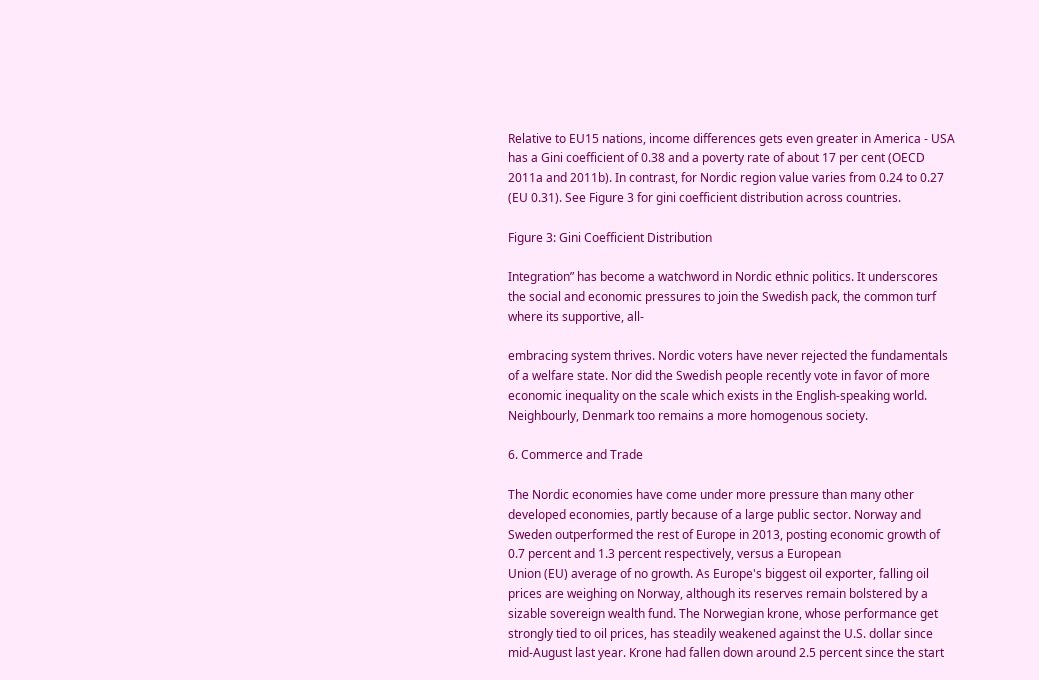Relative to EU15 nations, income differences gets even greater in America - USA has a Gini coefficient of 0.38 and a poverty rate of about 17 per cent (OECD 2011a and 2011b). In contrast, for Nordic region value varies from 0.24 to 0.27 (EU 0.31). See Figure 3 for gini coefficient distribution across countries.

Figure 3: Gini Coefficient Distribution

Integration” has become a watchword in Nordic ethnic politics. It underscores the social and economic pressures to join the Swedish pack, the common turf where its supportive, all-

embracing system thrives. Nordic voters have never rejected the fundamentals of a welfare state. Nor did the Swedish people recently vote in favor of more economic inequality on the scale which exists in the English-speaking world. Neighbourly, Denmark too remains a more homogenous society.

6. Commerce and Trade

The Nordic economies have come under more pressure than many other developed economies, partly because of a large public sector. Norway and Sweden outperformed the rest of Europe in 2013, posting economic growth of 0.7 percent and 1.3 percent respectively, versus a European
Union (EU) average of no growth. As Europe's biggest oil exporter, falling oil prices are weighing on Norway, although its reserves remain bolstered by a sizable sovereign wealth fund. The Norwegian krone, whose performance get strongly tied to oil prices, has steadily weakened against the U.S. dollar since mid-August last year. Krone had fallen down around 2.5 percent since the start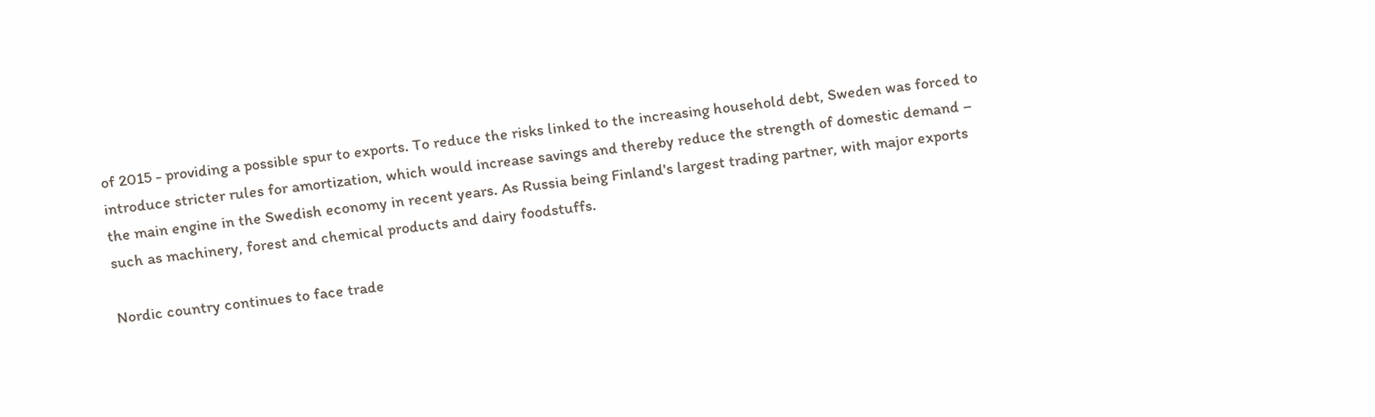of 2015 - providing a possible spur to exports. To reduce the risks linked to the increasing household debt, Sweden was forced to introduce stricter rules for amortization, which would increase savings and thereby reduce the strength of domestic demand – the main engine in the Swedish economy in recent years. As Russia being Finland's largest trading partner, with major exports such as machinery, forest and chemical products and dairy foodstuffs.

Nordic country continues to face trade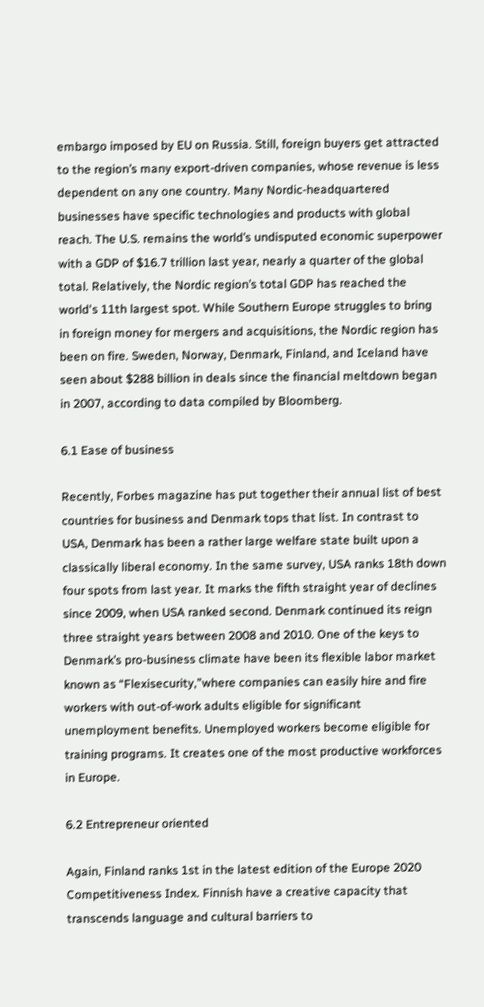embargo imposed by EU on Russia. Still, foreign buyers get attracted to the region’s many export-driven companies, whose revenue is less dependent on any one country. Many Nordic-headquartered businesses have specific technologies and products with global reach. The U.S. remains the world’s undisputed economic superpower with a GDP of $16.7 trillion last year, nearly a quarter of the global total. Relatively, the Nordic region’s total GDP has reached the world's 11th largest spot. While Southern Europe struggles to bring in foreign money for mergers and acquisitions, the Nordic region has been on fire. Sweden, Norway, Denmark, Finland, and Iceland have seen about $288 billion in deals since the financial meltdown began in 2007, according to data compiled by Bloomberg.

6.1 Ease of business

Recently, Forbes magazine has put together their annual list of best countries for business and Denmark tops that list. In contrast to USA, Denmark has been a rather large welfare state built upon a classically liberal economy. In the same survey, USA ranks 18th down four spots from last year. It marks the fifth straight year of declines since 2009, when USA ranked second. Denmark continued its reign three straight years between 2008 and 2010. One of the keys to Denmark’s pro-business climate have been its flexible labor market known as “Flexisecurity,”where companies can easily hire and fire workers with out-of-work adults eligible for significant unemployment benefits. Unemployed workers become eligible for training programs. It creates one of the most productive workforces in Europe.

6.2 Entrepreneur oriented

Again, Finland ranks 1st in the latest edition of the Europe 2020 Competitiveness Index. Finnish have a creative capacity that transcends language and cultural barriers to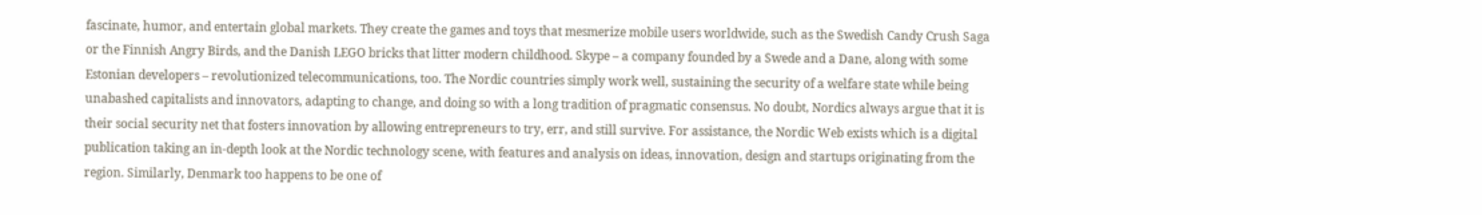fascinate, humor, and entertain global markets. They create the games and toys that mesmerize mobile users worldwide, such as the Swedish Candy Crush Saga or the Finnish Angry Birds, and the Danish LEGO bricks that litter modern childhood. Skype – a company founded by a Swede and a Dane, along with some Estonian developers – revolutionized telecommunications, too. The Nordic countries simply work well, sustaining the security of a welfare state while being unabashed capitalists and innovators, adapting to change, and doing so with a long tradition of pragmatic consensus. No doubt, Nordics always argue that it is their social security net that fosters innovation by allowing entrepreneurs to try, err, and still survive. For assistance, the Nordic Web exists which is a digital publication taking an in-depth look at the Nordic technology scene, with features and analysis on ideas, innovation, design and startups originating from the region. Similarly, Denmark too happens to be one of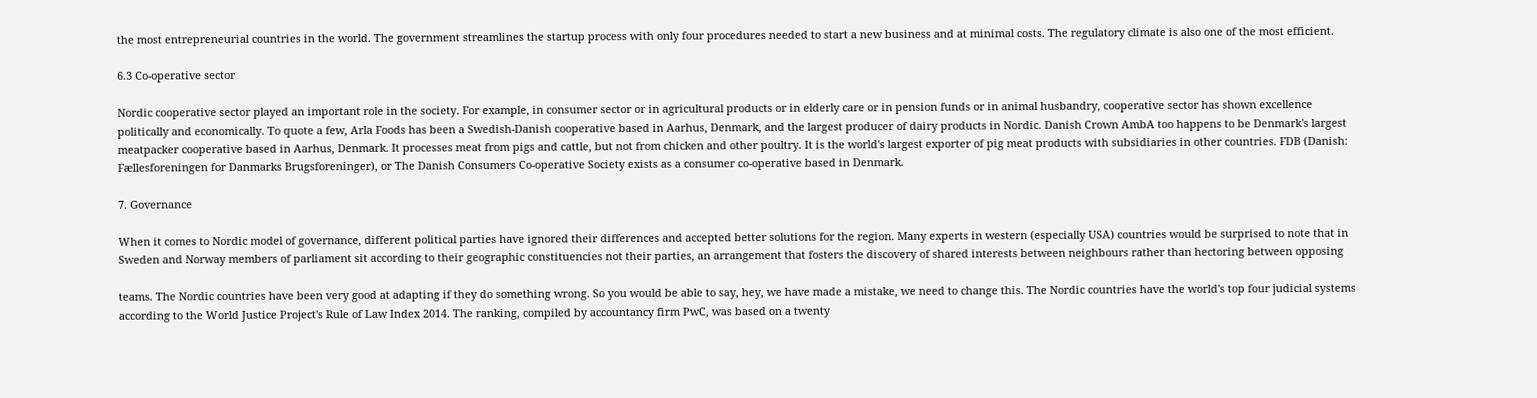the most entrepreneurial countries in the world. The government streamlines the startup process with only four procedures needed to start a new business and at minimal costs. The regulatory climate is also one of the most efficient.

6.3 Co-operative sector

Nordic cooperative sector played an important role in the society. For example, in consumer sector or in agricultural products or in elderly care or in pension funds or in animal husbandry, cooperative sector has shown excellence politically and economically. To quote a few, Arla Foods has been a Swedish-Danish cooperative based in Aarhus, Denmark, and the largest producer of dairy products in Nordic. Danish Crown AmbA too happens to be Denmark's largest meatpacker cooperative based in Aarhus, Denmark. It processes meat from pigs and cattle, but not from chicken and other poultry. It is the world's largest exporter of pig meat products with subsidiaries in other countries. FDB (Danish: Fællesforeningen for Danmarks Brugsforeninger), or The Danish Consumers Co-operative Society exists as a consumer co-operative based in Denmark.

7. Governance

When it comes to Nordic model of governance, different political parties have ignored their differences and accepted better solutions for the region. Many experts in western (especially USA) countries would be surprised to note that in Sweden and Norway members of parliament sit according to their geographic constituencies not their parties, an arrangement that fosters the discovery of shared interests between neighbours rather than hectoring between opposing

teams. The Nordic countries have been very good at adapting if they do something wrong. So you would be able to say, hey, we have made a mistake, we need to change this. The Nordic countries have the world's top four judicial systems according to the World Justice Project's Rule of Law Index 2014. The ranking, compiled by accountancy firm PwC, was based on a twenty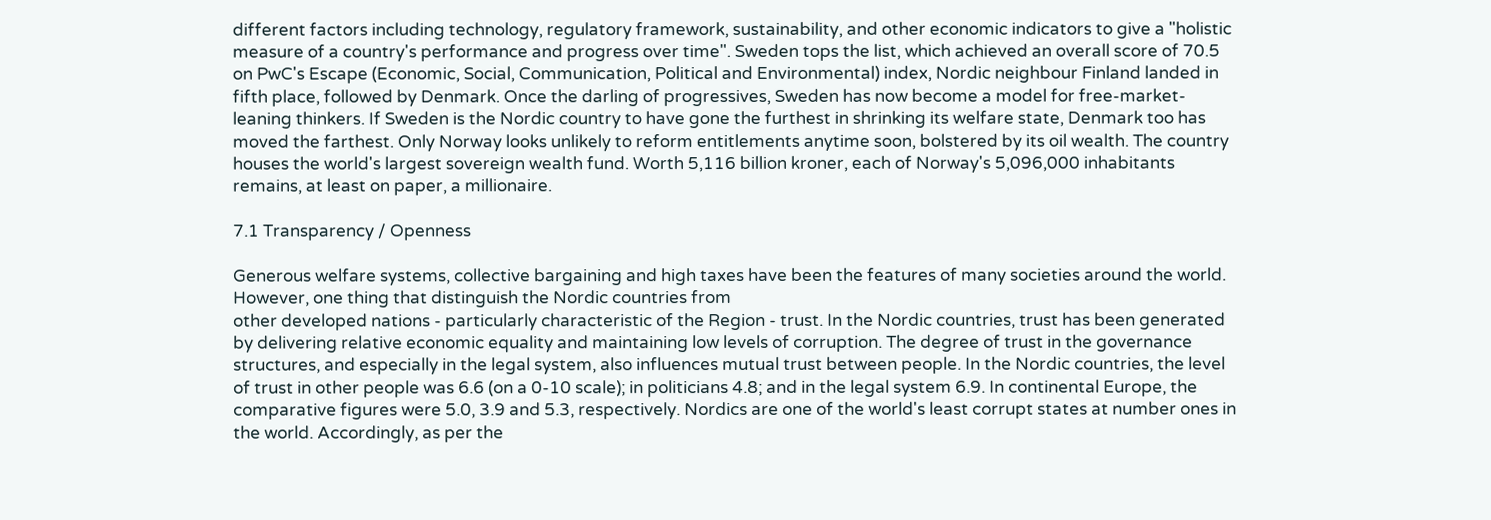different factors including technology, regulatory framework, sustainability, and other economic indicators to give a "holistic measure of a country's performance and progress over time". Sweden tops the list, which achieved an overall score of 70.5 on PwC's Escape (Economic, Social, Communication, Political and Environmental) index, Nordic neighbour Finland landed in fifth place, followed by Denmark. Once the darling of progressives, Sweden has now become a model for free-market-leaning thinkers. If Sweden is the Nordic country to have gone the furthest in shrinking its welfare state, Denmark too has moved the farthest. Only Norway looks unlikely to reform entitlements anytime soon, bolstered by its oil wealth. The country houses the world's largest sovereign wealth fund. Worth 5,116 billion kroner, each of Norway's 5,096,000 inhabitants remains, at least on paper, a millionaire.

7.1 Transparency / Openness

Generous welfare systems, collective bargaining and high taxes have been the features of many societies around the world. However, one thing that distinguish the Nordic countries from
other developed nations - particularly characteristic of the Region - trust. In the Nordic countries, trust has been generated by delivering relative economic equality and maintaining low levels of corruption. The degree of trust in the governance structures, and especially in the legal system, also influences mutual trust between people. In the Nordic countries, the level of trust in other people was 6.6 (on a 0-10 scale); in politicians 4.8; and in the legal system 6.9. In continental Europe, the comparative figures were 5.0, 3.9 and 5.3, respectively. Nordics are one of the world's least corrupt states at number ones in the world. Accordingly, as per the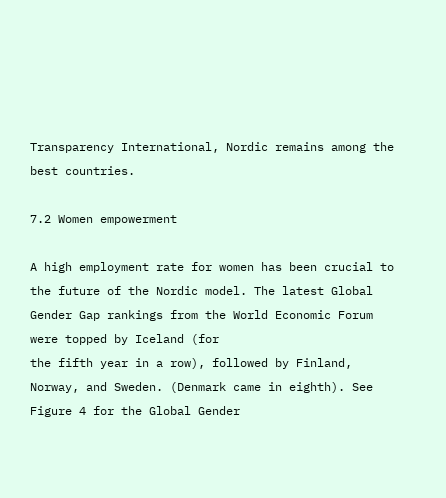Transparency International, Nordic remains among the best countries.

7.2 Women empowerment

A high employment rate for women has been crucial to the future of the Nordic model. The latest Global Gender Gap rankings from the World Economic Forum were topped by Iceland (for
the fifth year in a row), followed by Finland, Norway, and Sweden. (Denmark came in eighth). See Figure 4 for the Global Gender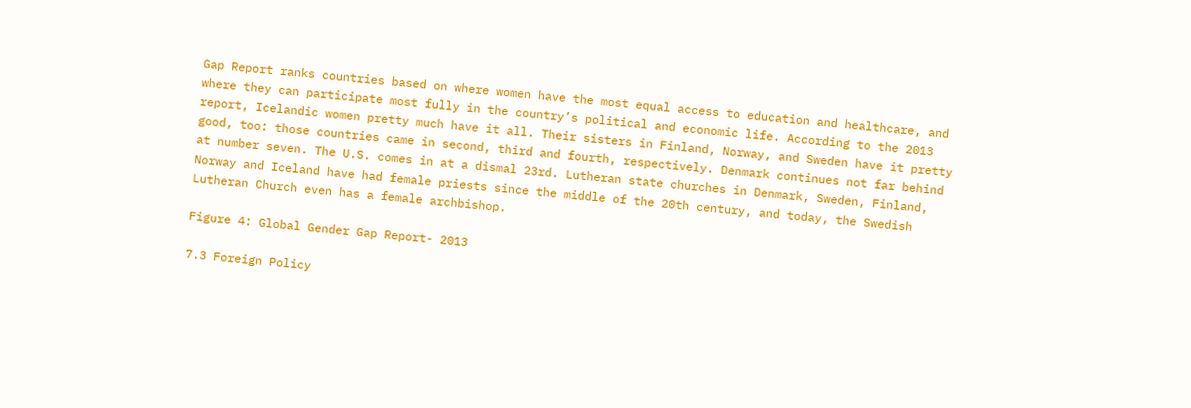Gap Report ranks countries based on where women have the most equal access to education and healthcare, and where they can participate most fully in the country’s political and economic life. According to the 2013 report, Icelandic women pretty much have it all. Their sisters in Finland, Norway, and Sweden have it pretty good, too: those countries came in second, third and fourth, respectively. Denmark continues not far behind at number seven. The U.S. comes in at a dismal 23rd. Lutheran state churches in Denmark, Sweden, Finland, Norway and Iceland have had female priests since the middle of the 20th century, and today, the Swedish Lutheran Church even has a female archbishop.

Figure 4: Global Gender Gap Report- 2013

7.3 Foreign Policy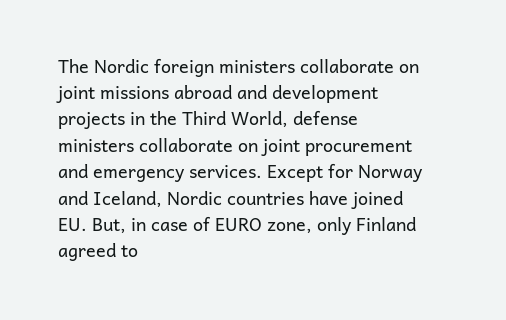The Nordic foreign ministers collaborate on joint missions abroad and development projects in the Third World, defense ministers collaborate on joint procurement and emergency services. Except for Norway and Iceland, Nordic countries have joined EU. But, in case of EURO zone, only Finland agreed to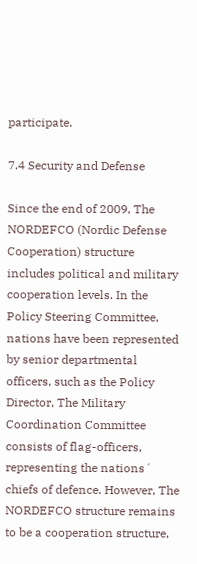participate.

7.4 Security and Defense

Since the end of 2009, The NORDEFCO (Nordic Defense Cooperation) structure includes political and military cooperation levels. In the Policy Steering Committee, nations have been represented by senior departmental officers, such as the Policy Director, The Military
Coordination Committee consists of flag-officers, representing the nations´ chiefs of defence. However, The NORDEFCO structure remains to be a cooperation structure,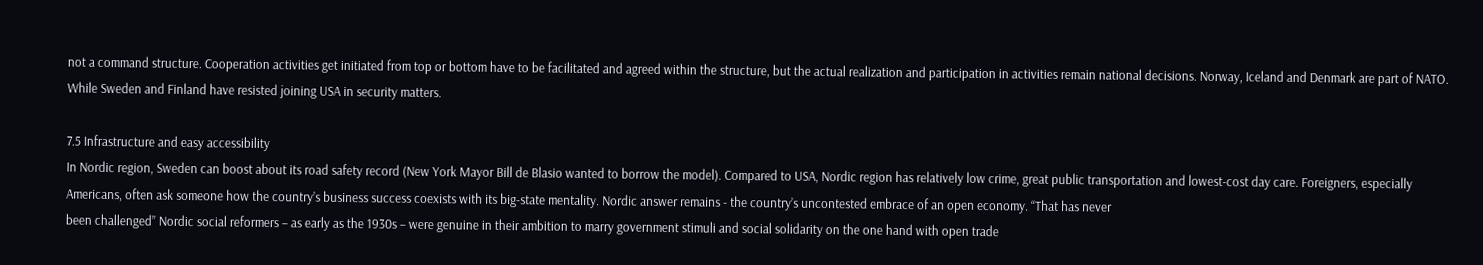not a command structure. Cooperation activities get initiated from top or bottom have to be facilitated and agreed within the structure, but the actual realization and participation in activities remain national decisions. Norway, Iceland and Denmark are part of NATO. While Sweden and Finland have resisted joining USA in security matters.

7.5 Infrastructure and easy accessibility
In Nordic region, Sweden can boost about its road safety record (New York Mayor Bill de Blasio wanted to borrow the model). Compared to USA, Nordic region has relatively low crime, great public transportation and lowest-cost day care. Foreigners, especially Americans, often ask someone how the country’s business success coexists with its big-state mentality. Nordic answer remains - the country’s uncontested embrace of an open economy. “That has never
been challenged” Nordic social reformers – as early as the 1930s – were genuine in their ambition to marry government stimuli and social solidarity on the one hand with open trade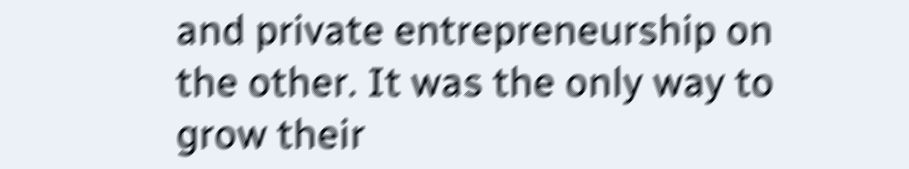and private entrepreneurship on the other. It was the only way to grow their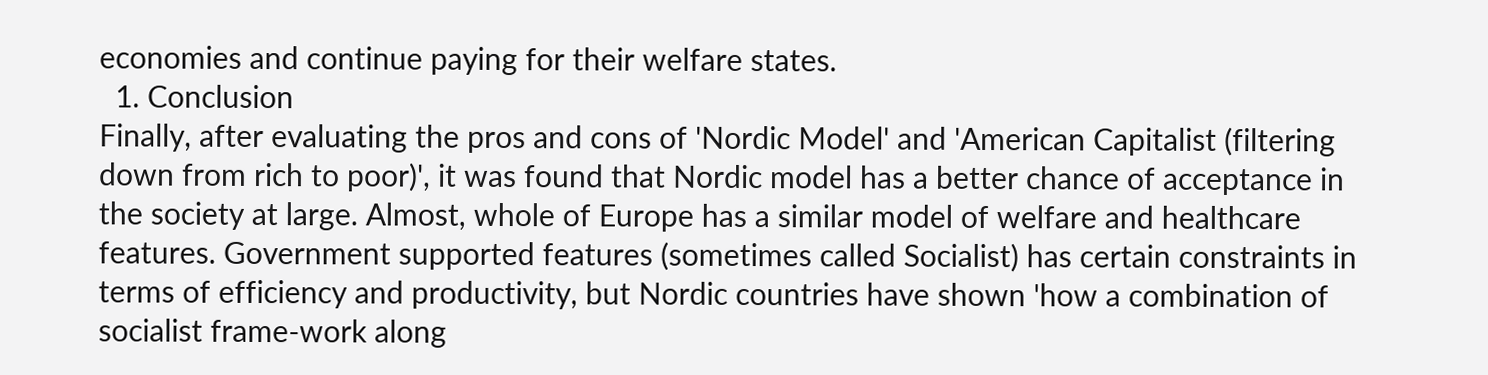economies and continue paying for their welfare states.
  1. Conclusion
Finally, after evaluating the pros and cons of 'Nordic Model' and 'American Capitalist (filtering down from rich to poor)', it was found that Nordic model has a better chance of acceptance in the society at large. Almost, whole of Europe has a similar model of welfare and healthcare features. Government supported features (sometimes called Socialist) has certain constraints in terms of efficiency and productivity, but Nordic countries have shown 'how a combination of socialist frame-work along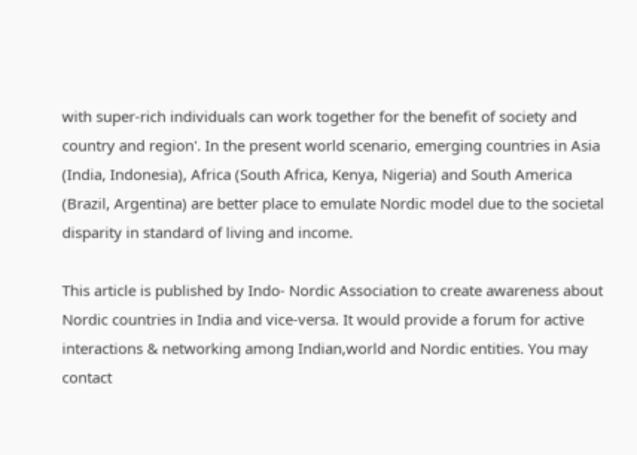with super-rich individuals can work together for the benefit of society and country and region'. In the present world scenario, emerging countries in Asia (India, Indonesia), Africa (South Africa, Kenya, Nigeria) and South America (Brazil, Argentina) are better place to emulate Nordic model due to the societal disparity in standard of living and income.

This article is published by Indo- Nordic Association to create awareness about Nordic countries in India and vice-versa. It would provide a forum for active interactions & networking among Indian,world and Nordic entities. You may contact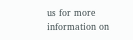us for more information on